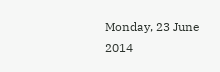Monday, 23 June 2014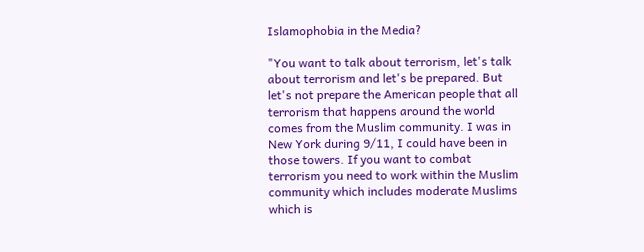Islamophobia in the Media?

"You want to talk about terrorism, let's talk about terrorism and let's be prepared. But let's not prepare the American people that all terrorism that happens around the world comes from the Muslim community. I was in New York during 9/11, I could have been in those towers. If you want to combat terrorism you need to work within the Muslim community which includes moderate Muslims which is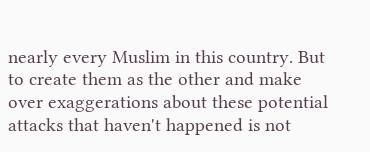nearly every Muslim in this country. But to create them as the other and make over exaggerations about these potential attacks that haven't happened is not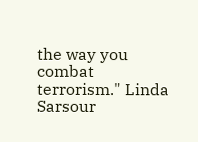the way you combat terrorism." Linda Sarsour